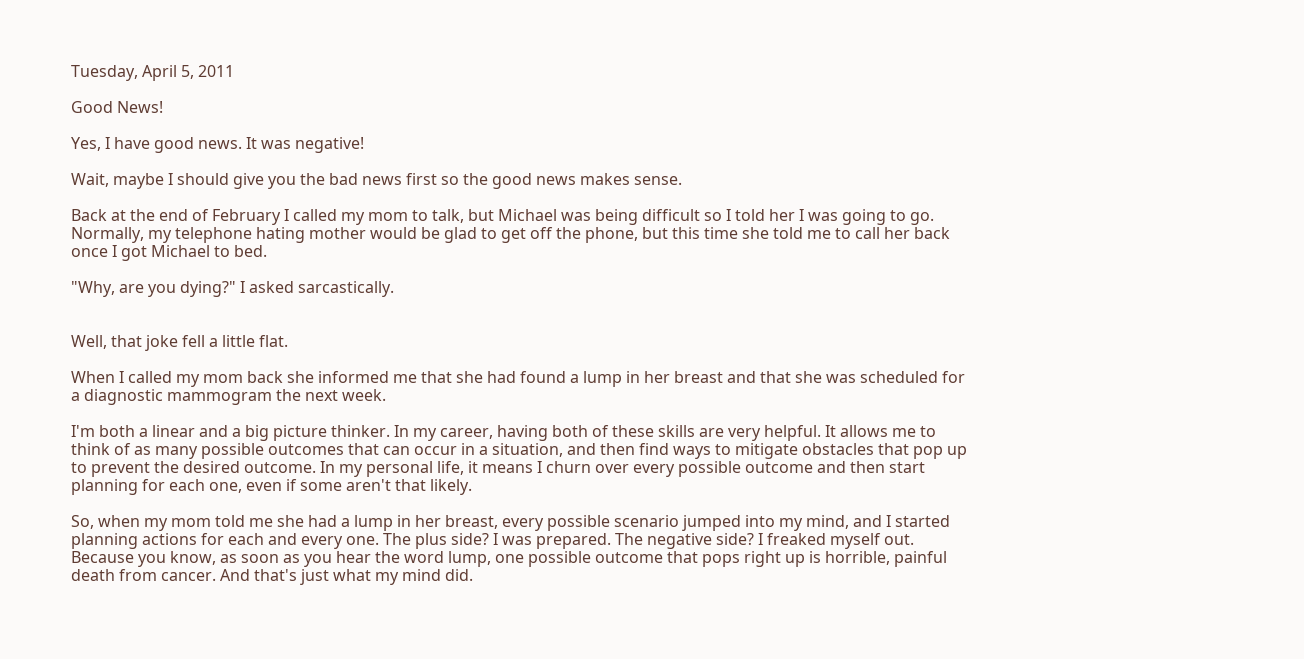Tuesday, April 5, 2011

Good News!

Yes, I have good news. It was negative!

Wait, maybe I should give you the bad news first so the good news makes sense.

Back at the end of February I called my mom to talk, but Michael was being difficult so I told her I was going to go. Normally, my telephone hating mother would be glad to get off the phone, but this time she told me to call her back once I got Michael to bed.

"Why, are you dying?" I asked sarcastically.


Well, that joke fell a little flat.

When I called my mom back she informed me that she had found a lump in her breast and that she was scheduled for a diagnostic mammogram the next week.

I'm both a linear and a big picture thinker. In my career, having both of these skills are very helpful. It allows me to think of as many possible outcomes that can occur in a situation, and then find ways to mitigate obstacles that pop up to prevent the desired outcome. In my personal life, it means I churn over every possible outcome and then start planning for each one, even if some aren't that likely.

So, when my mom told me she had a lump in her breast, every possible scenario jumped into my mind, and I started planning actions for each and every one. The plus side? I was prepared. The negative side? I freaked myself out. Because you know, as soon as you hear the word lump, one possible outcome that pops right up is horrible, painful death from cancer. And that's just what my mind did.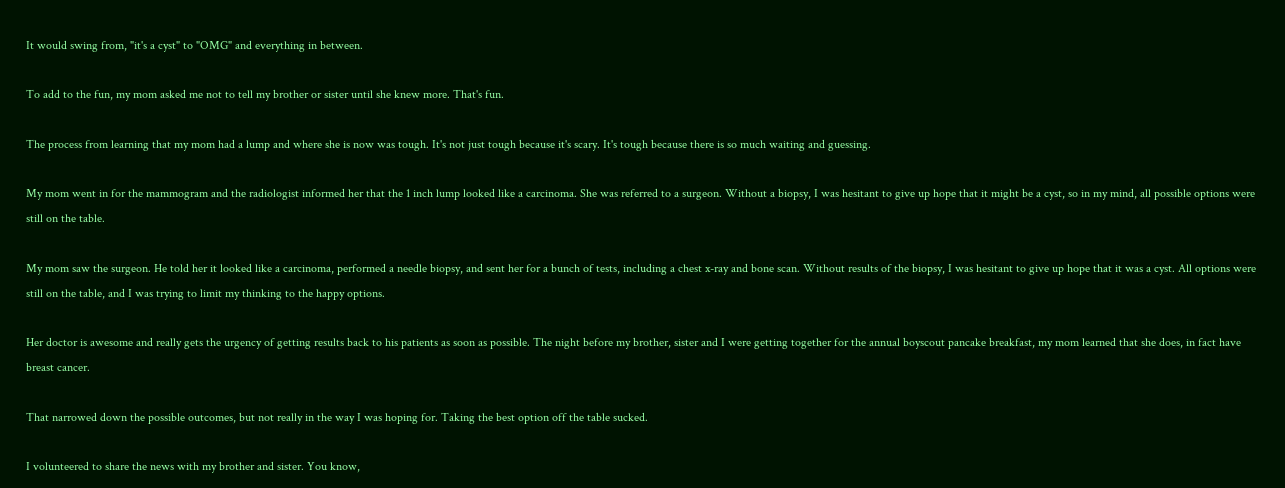It would swing from, "it's a cyst" to "OMG" and everything in between.

To add to the fun, my mom asked me not to tell my brother or sister until she knew more. That's fun.

The process from learning that my mom had a lump and where she is now was tough. It's not just tough because it's scary. It's tough because there is so much waiting and guessing.

My mom went in for the mammogram and the radiologist informed her that the 1 inch lump looked like a carcinoma. She was referred to a surgeon. Without a biopsy, I was hesitant to give up hope that it might be a cyst, so in my mind, all possible options were still on the table.

My mom saw the surgeon. He told her it looked like a carcinoma, performed a needle biopsy, and sent her for a bunch of tests, including a chest x-ray and bone scan. Without results of the biopsy, I was hesitant to give up hope that it was a cyst. All options were still on the table, and I was trying to limit my thinking to the happy options.

Her doctor is awesome and really gets the urgency of getting results back to his patients as soon as possible. The night before my brother, sister and I were getting together for the annual boyscout pancake breakfast, my mom learned that she does, in fact have breast cancer.

That narrowed down the possible outcomes, but not really in the way I was hoping for. Taking the best option off the table sucked.

I volunteered to share the news with my brother and sister. You know,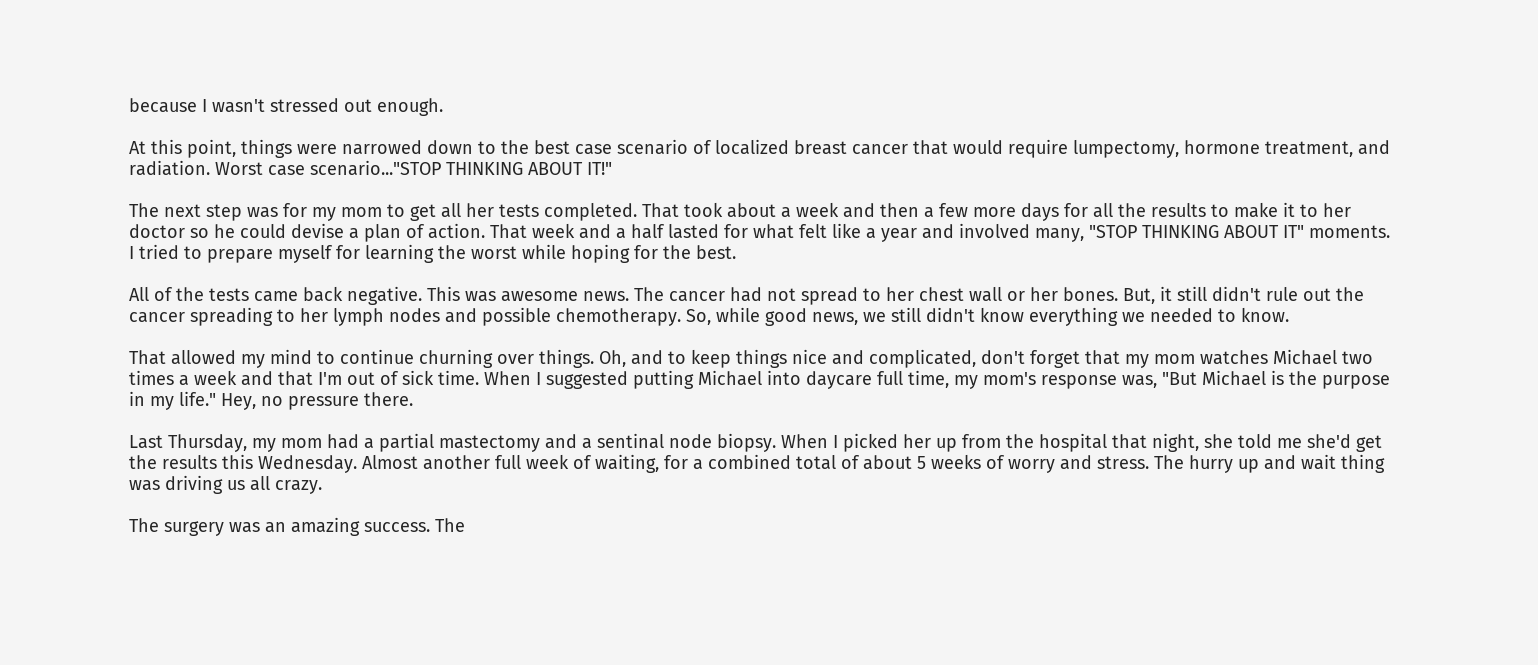because I wasn't stressed out enough.

At this point, things were narrowed down to the best case scenario of localized breast cancer that would require lumpectomy, hormone treatment, and radiation. Worst case scenario..."STOP THINKING ABOUT IT!"

The next step was for my mom to get all her tests completed. That took about a week and then a few more days for all the results to make it to her doctor so he could devise a plan of action. That week and a half lasted for what felt like a year and involved many, "STOP THINKING ABOUT IT" moments. I tried to prepare myself for learning the worst while hoping for the best.

All of the tests came back negative. This was awesome news. The cancer had not spread to her chest wall or her bones. But, it still didn't rule out the cancer spreading to her lymph nodes and possible chemotherapy. So, while good news, we still didn't know everything we needed to know.

That allowed my mind to continue churning over things. Oh, and to keep things nice and complicated, don't forget that my mom watches Michael two times a week and that I'm out of sick time. When I suggested putting Michael into daycare full time, my mom's response was, "But Michael is the purpose in my life." Hey, no pressure there.

Last Thursday, my mom had a partial mastectomy and a sentinal node biopsy. When I picked her up from the hospital that night, she told me she'd get the results this Wednesday. Almost another full week of waiting, for a combined total of about 5 weeks of worry and stress. The hurry up and wait thing was driving us all crazy.

The surgery was an amazing success. The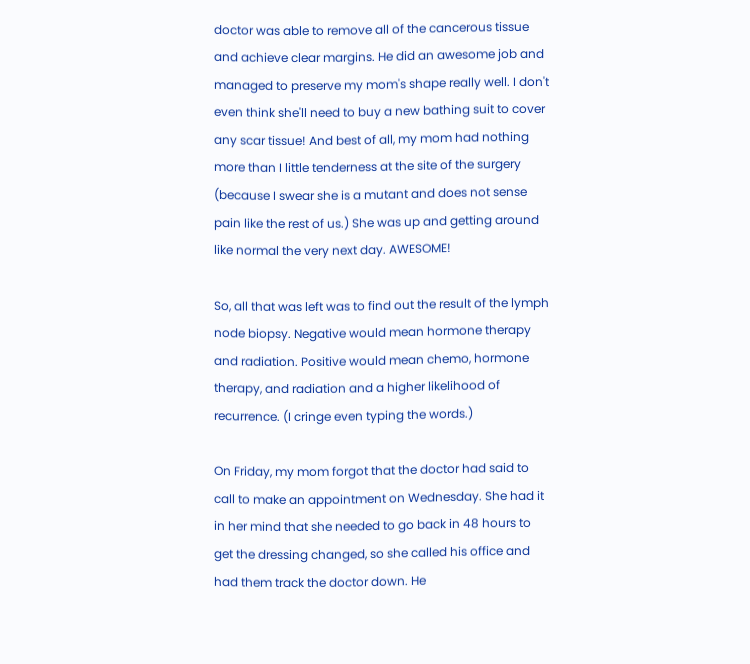doctor was able to remove all of the cancerous tissue and achieve clear margins. He did an awesome job and managed to preserve my mom's shape really well. I don't even think she'll need to buy a new bathing suit to cover any scar tissue! And best of all, my mom had nothing more than I little tenderness at the site of the surgery (because I swear she is a mutant and does not sense pain like the rest of us.) She was up and getting around like normal the very next day. AWESOME!

So, all that was left was to find out the result of the lymph node biopsy. Negative would mean hormone therapy and radiation. Positive would mean chemo, hormone therapy, and radiation and a higher likelihood of recurrence. (I cringe even typing the words.)

On Friday, my mom forgot that the doctor had said to call to make an appointment on Wednesday. She had it in her mind that she needed to go back in 48 hours to get the dressing changed, so she called his office and had them track the doctor down. He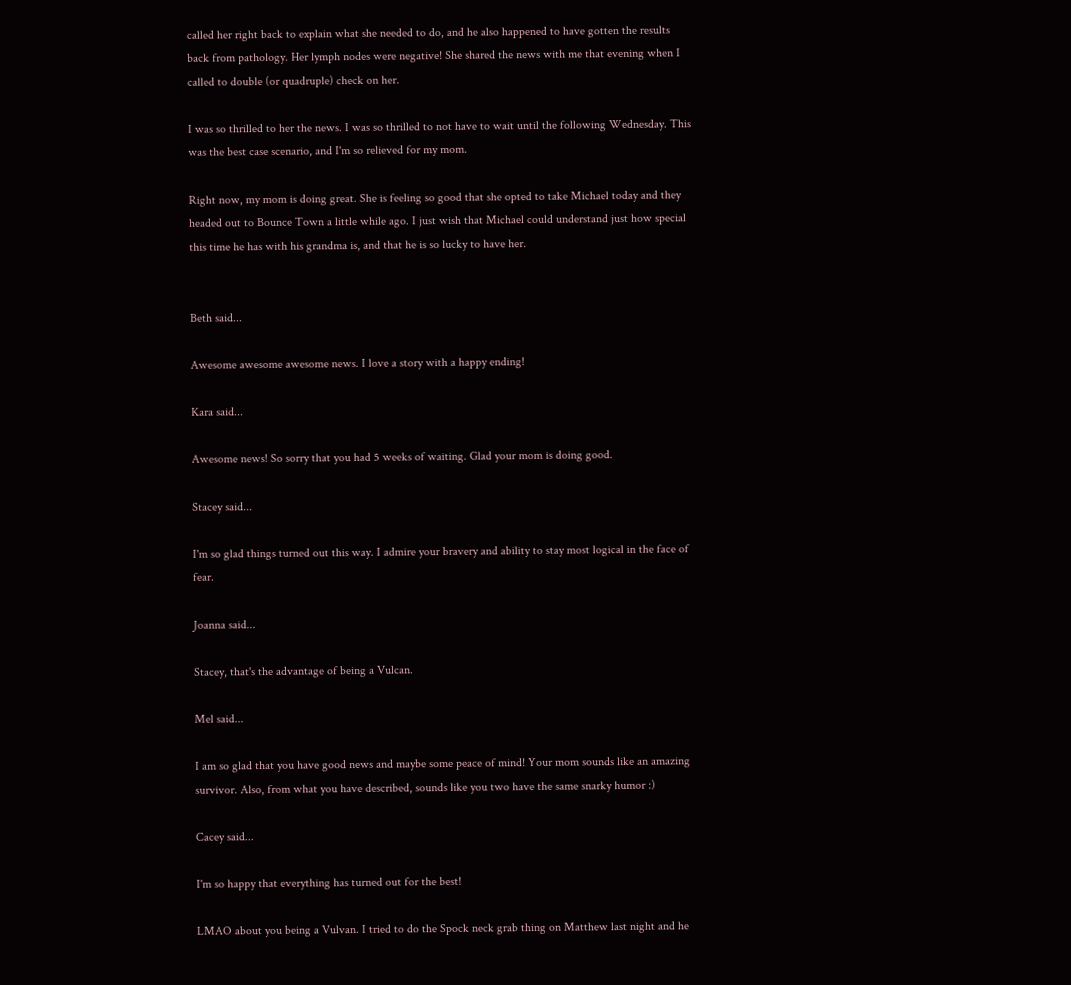called her right back to explain what she needed to do, and he also happened to have gotten the results back from pathology. Her lymph nodes were negative! She shared the news with me that evening when I called to double (or quadruple) check on her.

I was so thrilled to her the news. I was so thrilled to not have to wait until the following Wednesday. This was the best case scenario, and I'm so relieved for my mom.

Right now, my mom is doing great. She is feeling so good that she opted to take Michael today and they headed out to Bounce Town a little while ago. I just wish that Michael could understand just how special this time he has with his grandma is, and that he is so lucky to have her.


Beth said...

Awesome awesome awesome news. I love a story with a happy ending!

Kara said...

Awesome news! So sorry that you had 5 weeks of waiting. Glad your mom is doing good.

Stacey said...

I'm so glad things turned out this way. I admire your bravery and ability to stay most logical in the face of fear.

Joanna said...

Stacey, that's the advantage of being a Vulcan.

Mel said...

I am so glad that you have good news and maybe some peace of mind! Your mom sounds like an amazing survivor. Also, from what you have described, sounds like you two have the same snarky humor :)

Cacey said...

I'm so happy that everything has turned out for the best!

LMAO about you being a Vulvan. I tried to do the Spock neck grab thing on Matthew last night and he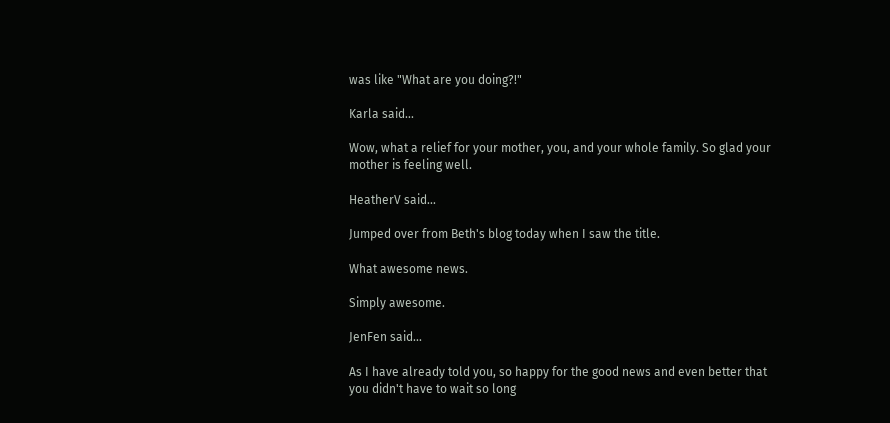was like "What are you doing?!"

Karla said...

Wow, what a relief for your mother, you, and your whole family. So glad your mother is feeling well.

HeatherV said...

Jumped over from Beth's blog today when I saw the title.

What awesome news.

Simply awesome.

JenFen said...

As I have already told you, so happy for the good news and even better that you didn't have to wait so long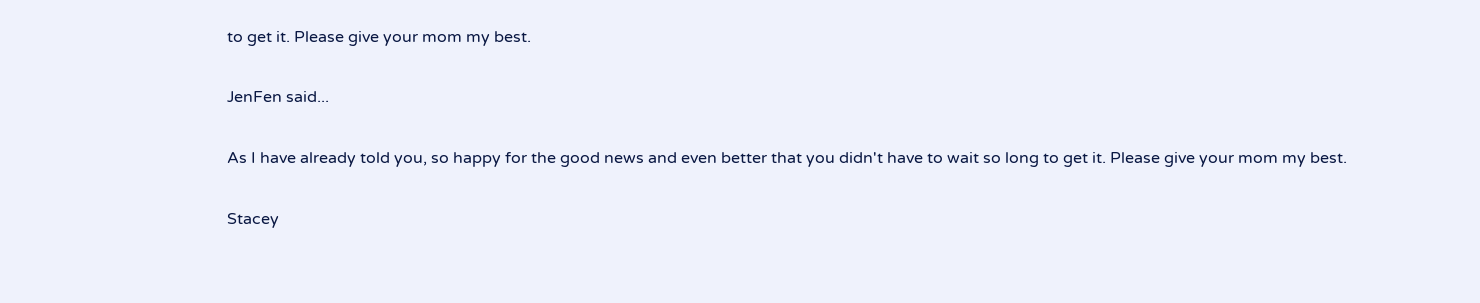to get it. Please give your mom my best.

JenFen said...

As I have already told you, so happy for the good news and even better that you didn't have to wait so long to get it. Please give your mom my best.

Stacey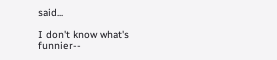said...

I don't know what's funnier--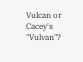Vulcan or Cacey's "Vulvan"?